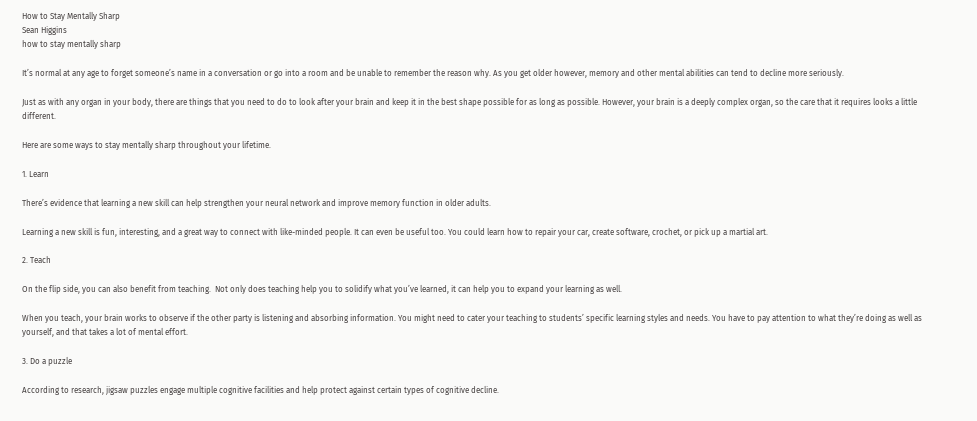How to Stay Mentally Sharp
Sean Higgins
how to stay mentally sharp

It’s normal at any age to forget someone’s name in a conversation or go into a room and be unable to remember the reason why. As you get older however, memory and other mental abilities can tend to decline more seriously.

Just as with any organ in your body, there are things that you need to do to look after your brain and keep it in the best shape possible for as long as possible. However, your brain is a deeply complex organ, so the care that it requires looks a little different.

Here are some ways to stay mentally sharp throughout your lifetime.

1. Learn

There’s evidence that learning a new skill can help strengthen your neural network and improve memory function in older adults.

Learning a new skill is fun, interesting, and a great way to connect with like-minded people. It can even be useful too. You could learn how to repair your car, create software, crochet, or pick up a martial art.

2. Teach

On the flip side, you can also benefit from teaching.  Not only does teaching help you to solidify what you’ve learned, it can help you to expand your learning as well.

When you teach, your brain works to observe if the other party is listening and absorbing information. You might need to cater your teaching to students’ specific learning styles and needs. You have to pay attention to what they’re doing as well as yourself, and that takes a lot of mental effort.

3. Do a puzzle

According to research, jigsaw puzzles engage multiple cognitive facilities and help protect against certain types of cognitive decline.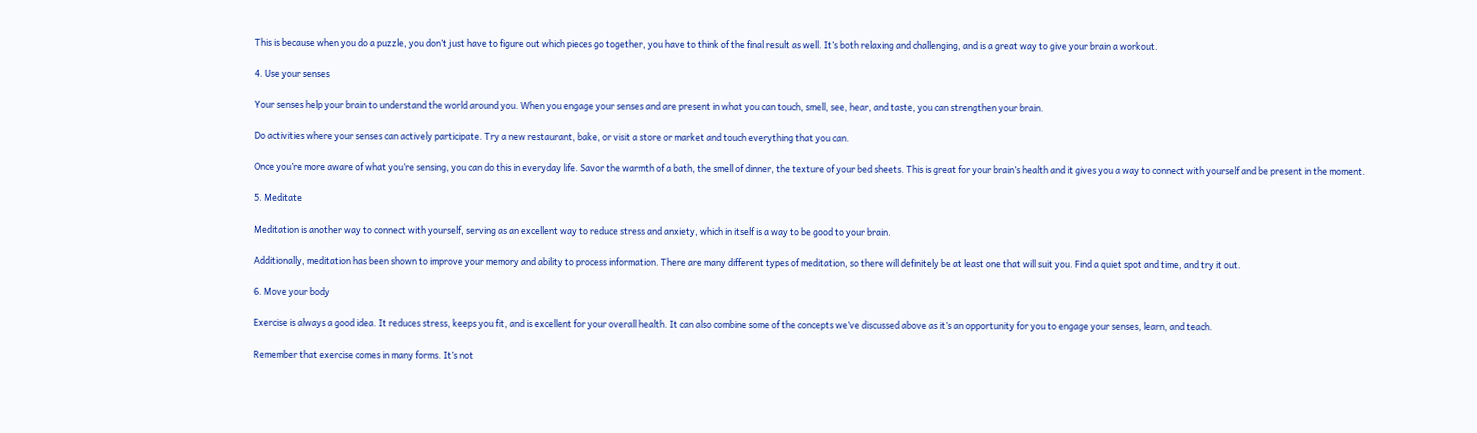This is because when you do a puzzle, you don’t just have to figure out which pieces go together, you have to think of the final result as well. It’s both relaxing and challenging, and is a great way to give your brain a workout.

4. Use your senses

Your senses help your brain to understand the world around you. When you engage your senses and are present in what you can touch, smell, see, hear, and taste, you can strengthen your brain.

Do activities where your senses can actively participate. Try a new restaurant, bake, or visit a store or market and touch everything that you can.

Once you’re more aware of what you’re sensing, you can do this in everyday life. Savor the warmth of a bath, the smell of dinner, the texture of your bed sheets. This is great for your brain’s health and it gives you a way to connect with yourself and be present in the moment.

5. Meditate

Meditation is another way to connect with yourself, serving as an excellent way to reduce stress and anxiety, which in itself is a way to be good to your brain.

Additionally, meditation has been shown to improve your memory and ability to process information. There are many different types of meditation, so there will definitely be at least one that will suit you. Find a quiet spot and time, and try it out.

6. Move your body

Exercise is always a good idea. It reduces stress, keeps you fit, and is excellent for your overall health. It can also combine some of the concepts we’ve discussed above as it’s an opportunity for you to engage your senses, learn, and teach.

Remember that exercise comes in many forms. It’s not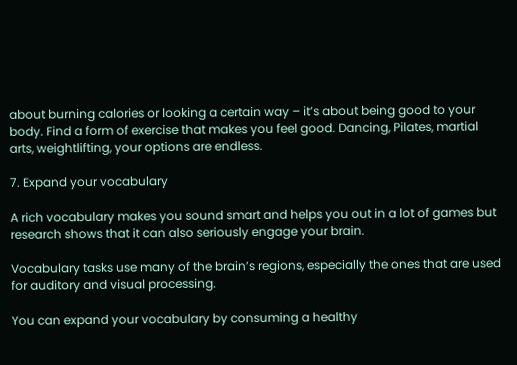about burning calories or looking a certain way – it’s about being good to your body. Find a form of exercise that makes you feel good. Dancing, Pilates, martial arts, weightlifting, your options are endless.

7. Expand your vocabulary

A rich vocabulary makes you sound smart and helps you out in a lot of games but research shows that it can also seriously engage your brain.

Vocabulary tasks use many of the brain’s regions, especially the ones that are used for auditory and visual processing.

You can expand your vocabulary by consuming a healthy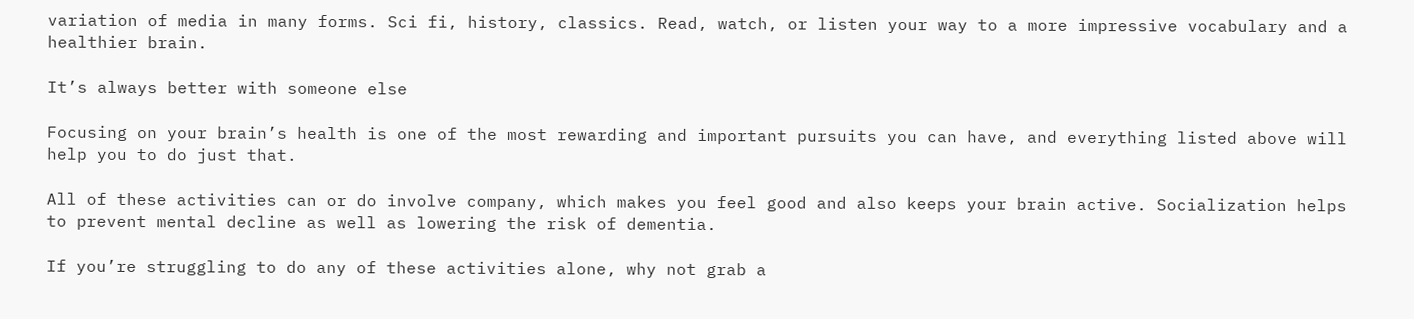variation of media in many forms. Sci fi, history, classics. Read, watch, or listen your way to a more impressive vocabulary and a healthier brain.

It’s always better with someone else

Focusing on your brain’s health is one of the most rewarding and important pursuits you can have, and everything listed above will help you to do just that.

All of these activities can or do involve company, which makes you feel good and also keeps your brain active. Socialization helps to prevent mental decline as well as lowering the risk of dementia.

If you’re struggling to do any of these activities alone, why not grab a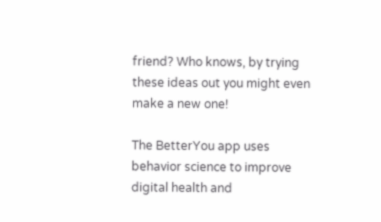friend? Who knows, by trying these ideas out you might even make a new one!

The BetterYou app uses behavior science to improve digital health and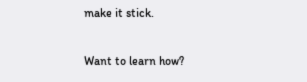make it stick.

Want to learn how?